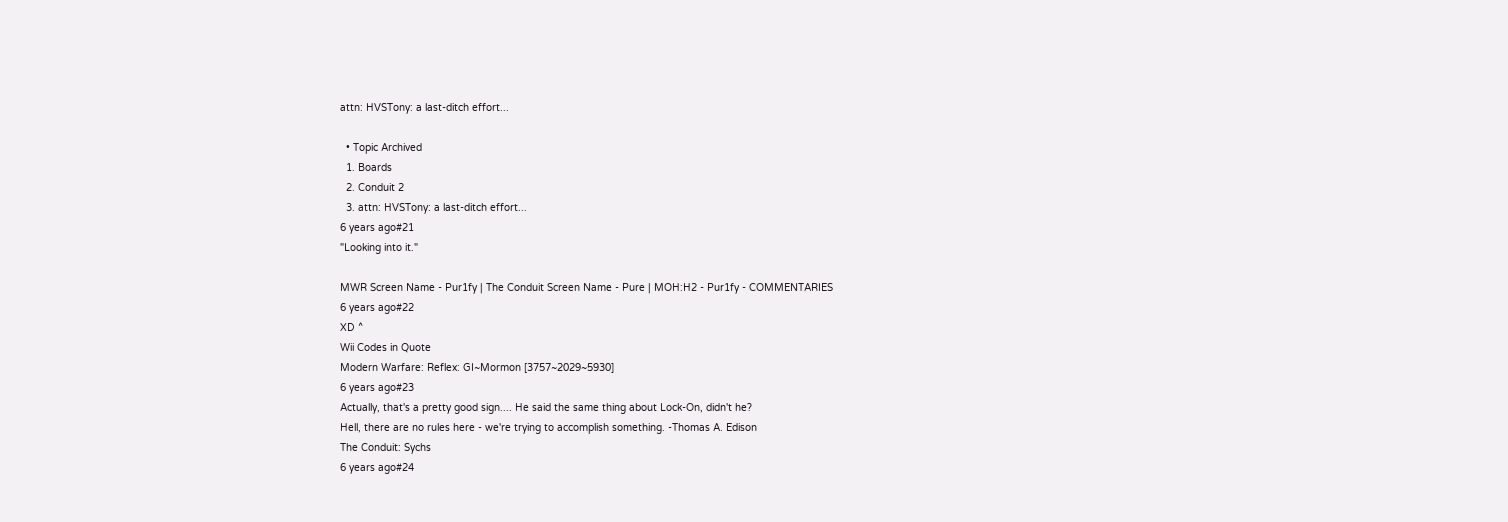attn: HVSTony: a last-ditch effort...

  • Topic Archived
  1. Boards
  2. Conduit 2
  3. attn: HVSTony: a last-ditch effort...
6 years ago#21
"Looking into it."

MWR Screen Name - Pur1fy | The Conduit Screen Name - Pure | MOH:H2 - Pur1fy - COMMENTARIES
6 years ago#22
XD ^
Wii Codes in Quote
Modern Warfare: Reflex: GI~Mormon [3757~2029~5930]
6 years ago#23
Actually, that's a pretty good sign.... He said the same thing about Lock-On, didn't he?
Hell, there are no rules here - we're trying to accomplish something. -Thomas A. Edison
The Conduit: Sychs
6 years ago#24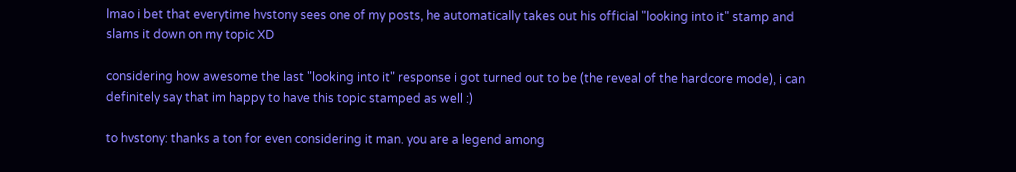lmao i bet that everytime hvstony sees one of my posts, he automatically takes out his official "looking into it" stamp and slams it down on my topic XD

considering how awesome the last "looking into it" response i got turned out to be (the reveal of the hardcore mode), i can definitely say that im happy to have this topic stamped as well :)

to hvstony: thanks a ton for even considering it man. you are a legend among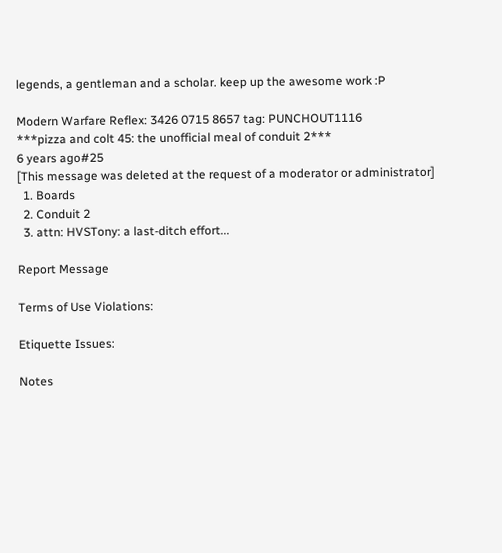legends, a gentleman and a scholar. keep up the awesome work :P

Modern Warfare Reflex: 3426 0715 8657 tag: PUNCHOUT1116
***pizza and colt 45: the unofficial meal of conduit 2***
6 years ago#25
[This message was deleted at the request of a moderator or administrator]
  1. Boards
  2. Conduit 2
  3. attn: HVSTony: a last-ditch effort...

Report Message

Terms of Use Violations:

Etiquette Issues:

Notes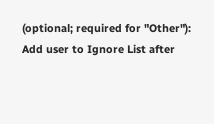(optional; required for "Other"):
Add user to Ignore List after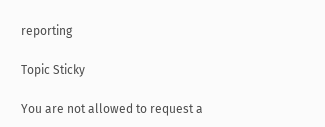reporting

Topic Sticky

You are not allowed to request a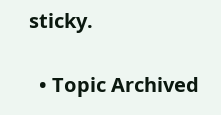sticky.

  • Topic Archived